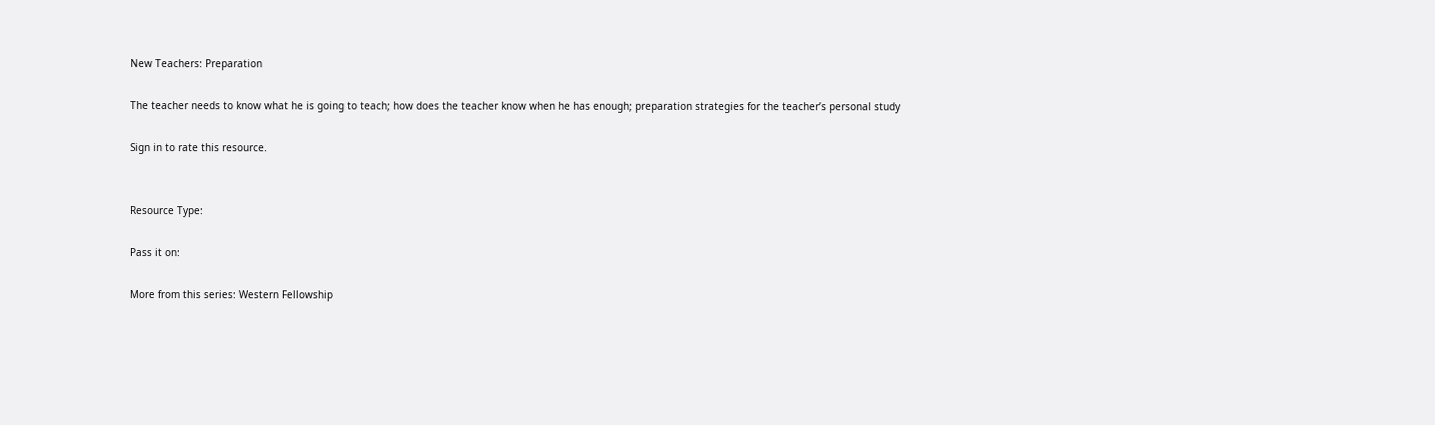New Teachers: Preparation

The teacher needs to know what he is going to teach; how does the teacher know when he has enough; preparation strategies for the teacher’s personal study

Sign in to rate this resource.


Resource Type:

Pass it on:

More from this series: Western Fellowship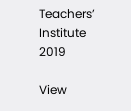Teachers’ Institute 2019

View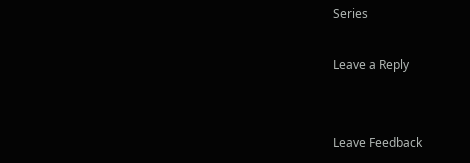Series

Leave a Reply


Leave Feedback